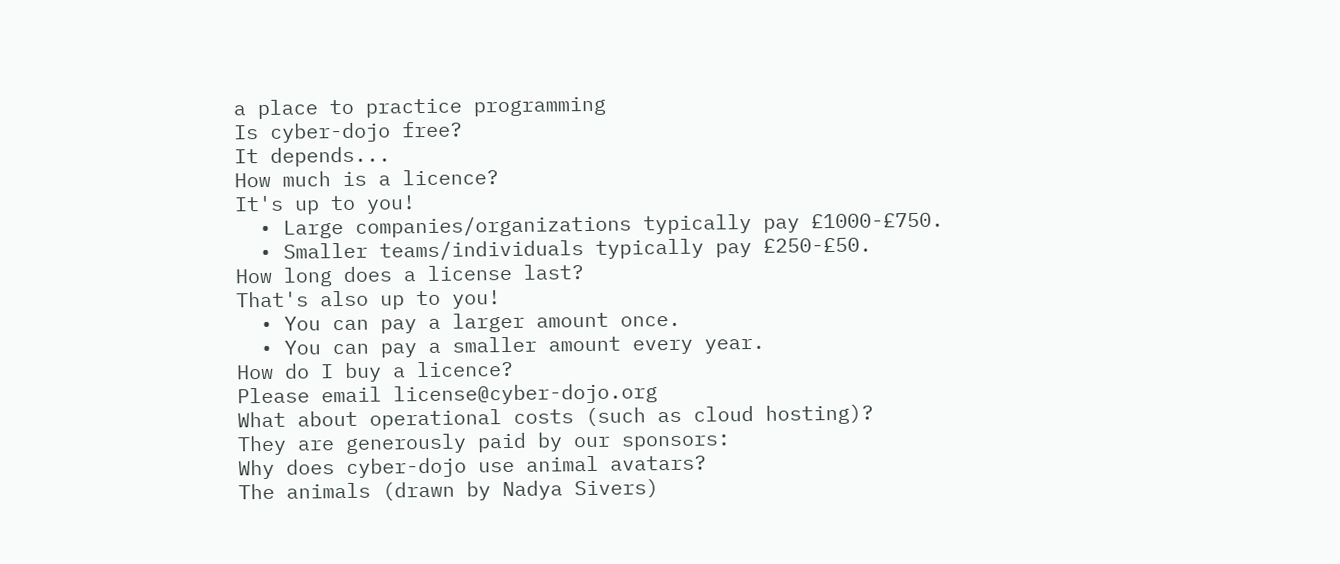a place to practice programming
Is cyber-dojo free?
It depends...
How much is a licence?
It's up to you!
  • Large companies/organizations typically pay £1000-£750.
  • Smaller teams/individuals typically pay £250-£50.
How long does a license last?
That's also up to you!
  • You can pay a larger amount once.
  • You can pay a smaller amount every year.
How do I buy a licence?
Please email license@cyber-dojo.org
What about operational costs (such as cloud hosting)?
They are generously paid by our sponsors:
Why does cyber-dojo use animal avatars?
The animals (drawn by Nadya Sivers)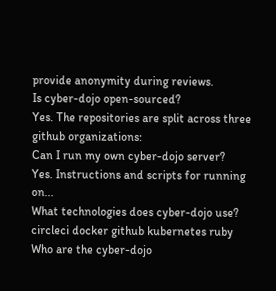provide anonymity during reviews.
Is cyber-dojo open-sourced?
Yes. The repositories are split across three github organizations:
Can I run my own cyber-dojo server?
Yes. Instructions and scripts for running on...
What technologies does cyber-dojo use?
circleci docker github kubernetes ruby
Who are the cyber-dojo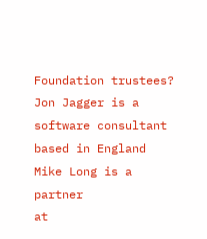Foundation trustees?
Jon Jagger is a software consultant based in England Mike Long is a partner
at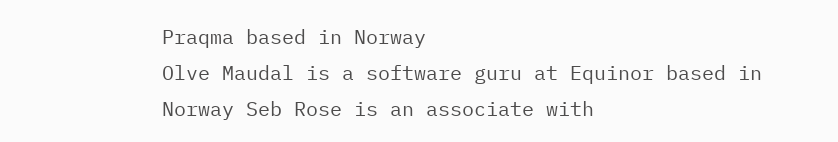Praqma based in Norway
Olve Maudal is a software guru at Equinor based in Norway Seb Rose is an associate with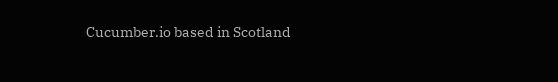Cucumber.io based in Scotland